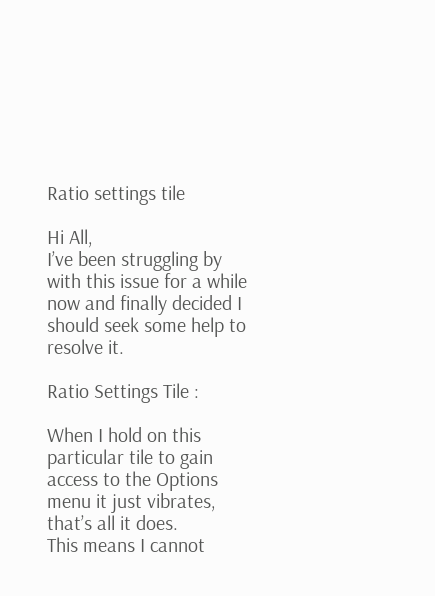Ratio settings tile

Hi All,
I’ve been struggling by with this issue for a while now and finally decided I should seek some help to resolve it.

Ratio Settings Tile :

When I hold on this particular tile to gain access to the Options menu it just vibrates, that’s all it does.
This means I cannot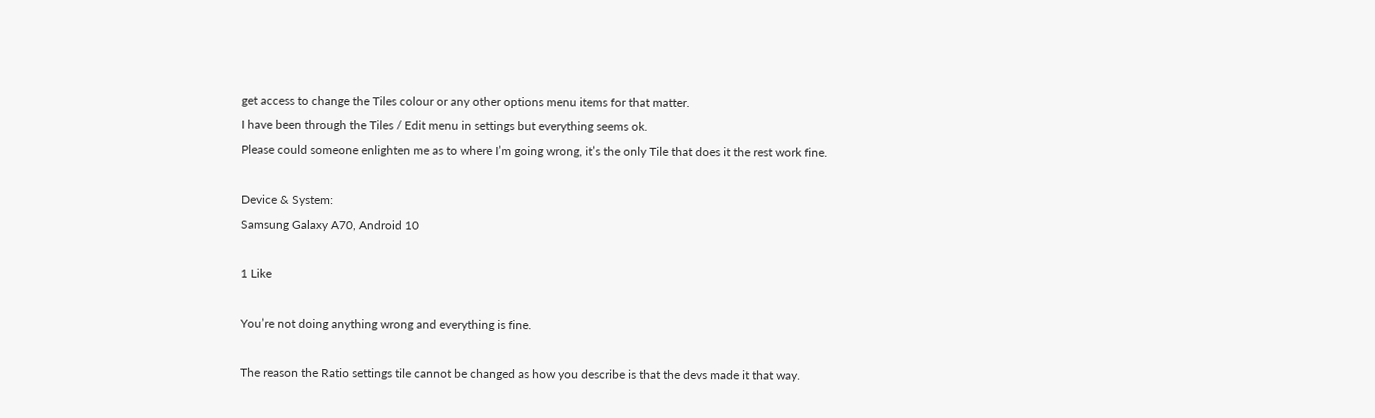get access to change the Tiles colour or any other options menu items for that matter.
I have been through the Tiles / Edit menu in settings but everything seems ok.
Please could someone enlighten me as to where I’m going wrong, it’s the only Tile that does it the rest work fine.

Device & System:
Samsung Galaxy A70, Android 10

1 Like

You’re not doing anything wrong and everything is fine.

The reason the Ratio settings tile cannot be changed as how you describe is that the devs made it that way.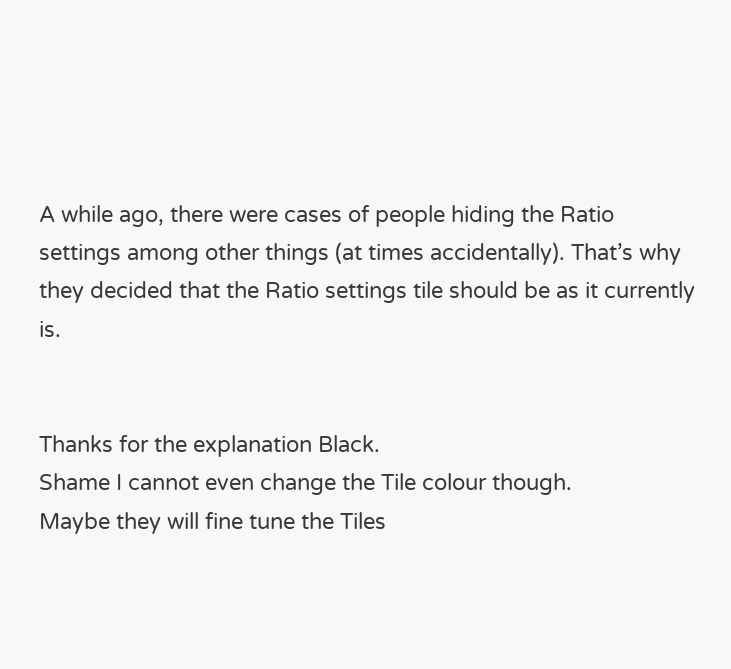A while ago, there were cases of people hiding the Ratio settings among other things (at times accidentally). That’s why they decided that the Ratio settings tile should be as it currently is.


Thanks for the explanation Black.
Shame I cannot even change the Tile colour though.
Maybe they will fine tune the Tiles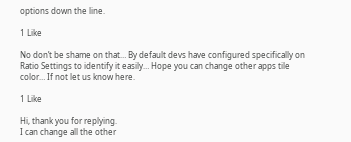options down the line.

1 Like

No don’t be shame on that… By default devs have configured specifically on Ratio Settings to identify it easily… Hope you can change other apps tile color… If not let us know here.

1 Like

Hi, thank you for replying.
I can change all the other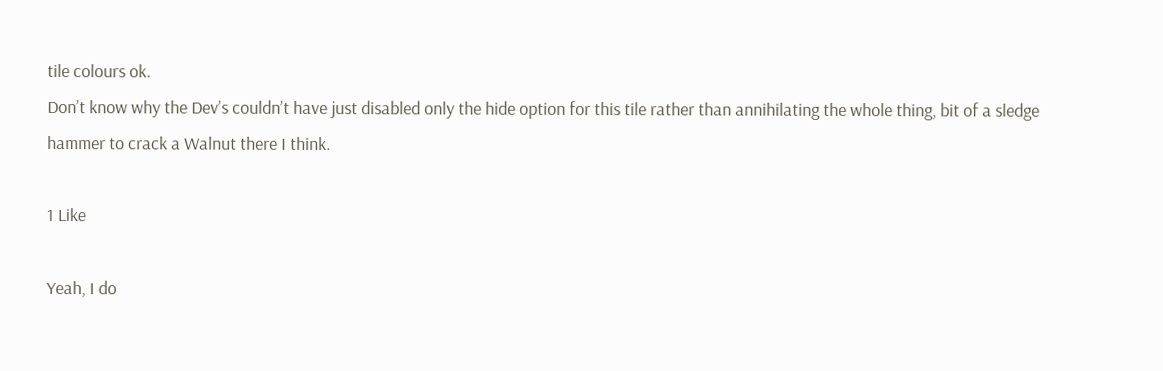tile colours ok.
Don’t know why the Dev’s couldn’t have just disabled only the hide option for this tile rather than annihilating the whole thing, bit of a sledge hammer to crack a Walnut there I think.

1 Like

Yeah, I do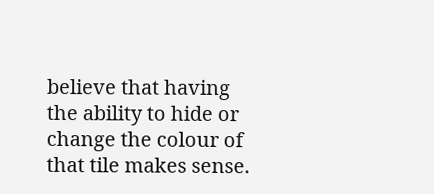believe that having the ability to hide or change the colour of that tile makes sense.